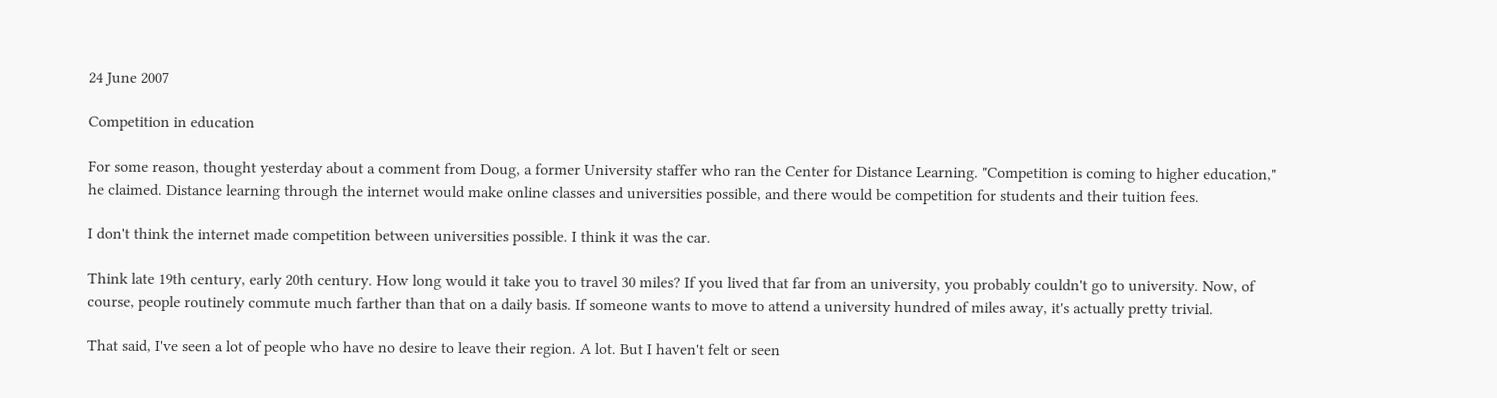24 June 2007

Competition in education

For some reason, thought yesterday about a comment from Doug, a former University staffer who ran the Center for Distance Learning. "Competition is coming to higher education," he claimed. Distance learning through the internet would make online classes and universities possible, and there would be competition for students and their tuition fees.

I don't think the internet made competition between universities possible. I think it was the car.

Think late 19th century, early 20th century. How long would it take you to travel 30 miles? If you lived that far from an university, you probably couldn't go to university. Now, of course, people routinely commute much farther than that on a daily basis. If someone wants to move to attend a university hundred of miles away, it's actually pretty trivial.

That said, I've seen a lot of people who have no desire to leave their region. A lot. But I haven't felt or seen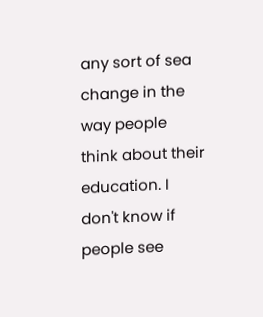any sort of sea change in the way people think about their education. I don't know if people see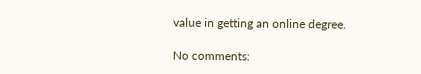value in getting an online degree.

No comments: